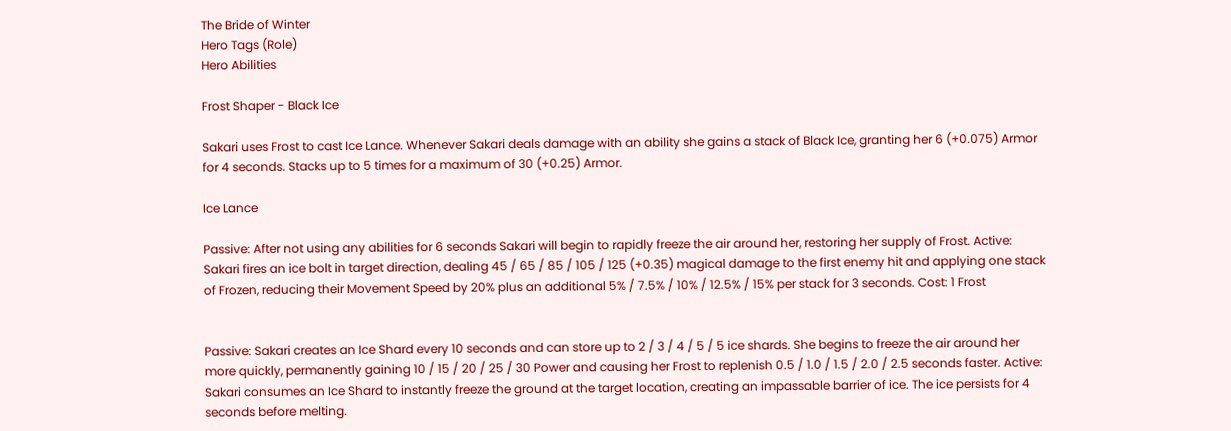The Bride of Winter
Hero Tags (Role)
Hero Abilities

Frost Shaper - Black Ice

Sakari uses Frost to cast Ice Lance. Whenever Sakari deals damage with an ability she gains a stack of Black Ice, granting her 6 (+0.075) Armor for 4 seconds. Stacks up to 5 times for a maximum of 30 (+0.25) Armor.

Ice Lance

Passive: After not using any abilities for 6 seconds Sakari will begin to rapidly freeze the air around her, restoring her supply of Frost. Active: Sakari fires an ice bolt in target direction, dealing 45 / 65 / 85 / 105 / 125 (+0.35) magical damage to the first enemy hit and applying one stack of Frozen, reducing their Movement Speed by 20% plus an additional 5% / 7.5% / 10% / 12.5% / 15% per stack for 3 seconds. Cost: 1 Frost


Passive: Sakari creates an Ice Shard every 10 seconds and can store up to 2 / 3 / 4 / 5 / 5 ice shards. She begins to freeze the air around her more quickly, permanently gaining 10 / 15 / 20 / 25 / 30 Power and causing her Frost to replenish 0.5 / 1.0 / 1.5 / 2.0 / 2.5 seconds faster. Active: Sakari consumes an Ice Shard to instantly freeze the ground at the target location, creating an impassable barrier of ice. The ice persists for 4 seconds before melting.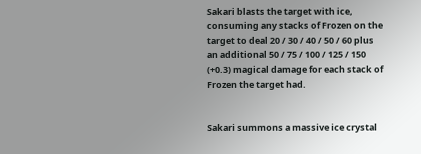Sakari blasts the target with ice, consuming any stacks of Frozen on the target to deal 20 / 30 / 40 / 50 / 60 plus an additional 50 / 75 / 100 / 125 / 150 (+0.3) magical damage for each stack of Frozen the target had.


Sakari summons a massive ice crystal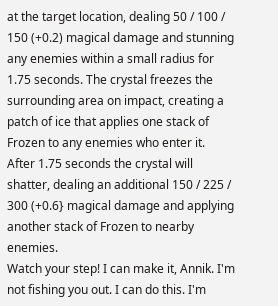at the target location, dealing 50 / 100 / 150 (+0.2) magical damage and stunning any enemies within a small radius for 1.75 seconds. The crystal freezes the surrounding area on impact, creating a patch of ice that applies one stack of Frozen to any enemies who enter it. After 1.75 seconds the crystal will shatter, dealing an additional 150 / 225 / 300 (+0.6} magical damage and applying another stack of Frozen to nearby enemies.
Watch your step! I can make it, Annik. I'm not fishing you out. I can do this. I'm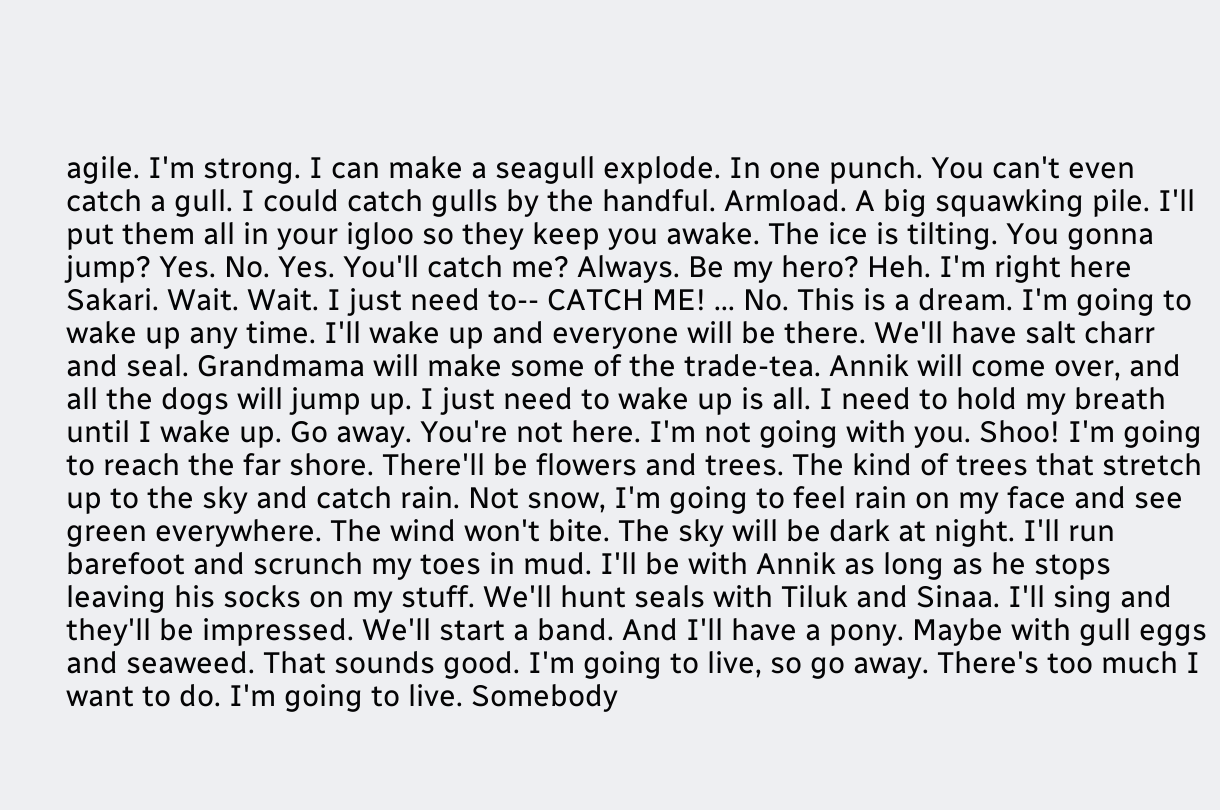agile. I'm strong. I can make a seagull explode. In one punch. You can't even catch a gull. I could catch gulls by the handful. Armload. A big squawking pile. I'll put them all in your igloo so they keep you awake. The ice is tilting. You gonna jump? Yes. No. Yes. You'll catch me? Always. Be my hero? Heh. I'm right here Sakari. Wait. Wait. I just need to-- CATCH ME! ... No. This is a dream. I'm going to wake up any time. I'll wake up and everyone will be there. We'll have salt charr and seal. Grandmama will make some of the trade-tea. Annik will come over, and all the dogs will jump up. I just need to wake up is all. I need to hold my breath until I wake up. Go away. You're not here. I'm not going with you. Shoo! I'm going to reach the far shore. There'll be flowers and trees. The kind of trees that stretch up to the sky and catch rain. Not snow, I'm going to feel rain on my face and see green everywhere. The wind won't bite. The sky will be dark at night. I'll run barefoot and scrunch my toes in mud. I'll be with Annik as long as he stops leaving his socks on my stuff. We'll hunt seals with Tiluk and Sinaa. I'll sing and they'll be impressed. We'll start a band. And I'll have a pony. Maybe with gull eggs and seaweed. That sounds good. I'm going to live, so go away. There's too much I want to do. I'm going to live. Somebody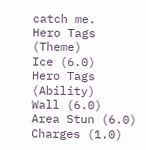catch me.
Hero Tags (Theme)
Ice (6.0)
Hero Tags (Ability)
Wall (6.0)
Area Stun (6.0)
Charges (1.0)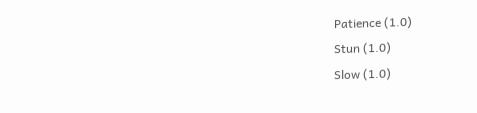Patience (1.0)
Stun (1.0)
Slow (1.0)